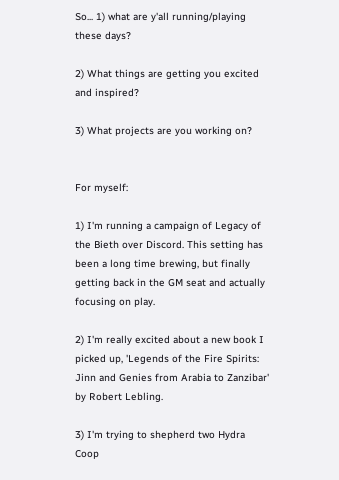So... 1) what are y'all running/playing these days?

2) What things are getting you excited and inspired?

3) What projects are you working on?


For myself:

1) I'm running a campaign of Legacy of the Bieth over Discord. This setting has been a long time brewing, but finally getting back in the GM seat and actually focusing on play.

2) I'm really excited about a new book I picked up, 'Legends of the Fire Spirits: Jinn and Genies from Arabia to Zanzibar' by Robert Lebling.

3) I'm trying to shepherd two Hydra Coop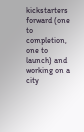kickstarters forward (one to completion, one to launch) and working on a city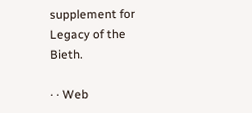supplement for Legacy of the Bieth.

· · Web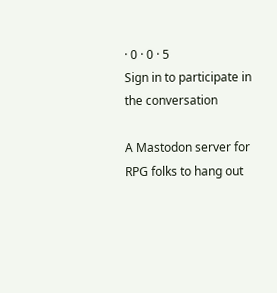· 0 · 0 · 5
Sign in to participate in the conversation

A Mastodon server for RPG folks to hang out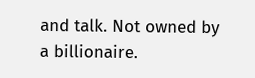and talk. Not owned by a billionaire.